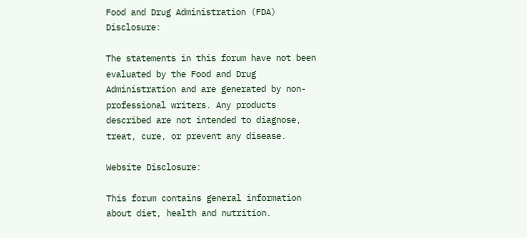Food and Drug Administration (FDA) Disclosure:

The statements in this forum have not been evaluated by the Food and Drug Administration and are generated by non-professional writers. Any products described are not intended to diagnose, treat, cure, or prevent any disease.

Website Disclosure:

This forum contains general information about diet, health and nutrition.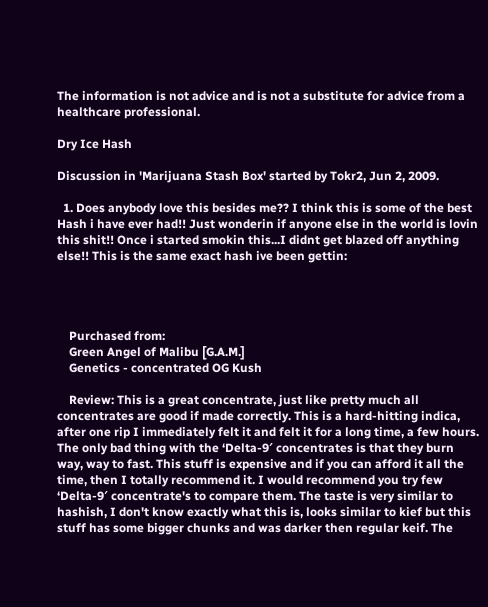The information is not advice and is not a substitute for advice from a healthcare professional.

Dry Ice Hash

Discussion in 'Marijuana Stash Box' started by Tokr2, Jun 2, 2009.

  1. Does anybody love this besides me?? I think this is some of the best Hash i have ever had!! Just wonderin if anyone else in the world is lovin this shit!! Once i started smokin this...I didnt get blazed off anything else!! This is the same exact hash ive been gettin:




    Purchased from:
    Green Angel of Malibu [G.A.M.]
    Genetics - concentrated OG Kush

    Review: This is a great concentrate, just like pretty much all concentrates are good if made correctly. This is a hard-hitting indica, after one rip I immediately felt it and felt it for a long time, a few hours. The only bad thing with the ‘Delta-9′ concentrates is that they burn way, way to fast. This stuff is expensive and if you can afford it all the time, then I totally recommend it. I would recommend you try few ‘Delta-9′ concentrate's to compare them. The taste is very similar to hashish, I don't know exactly what this is, looks similar to kief but this stuff has some bigger chunks and was darker then regular keif. The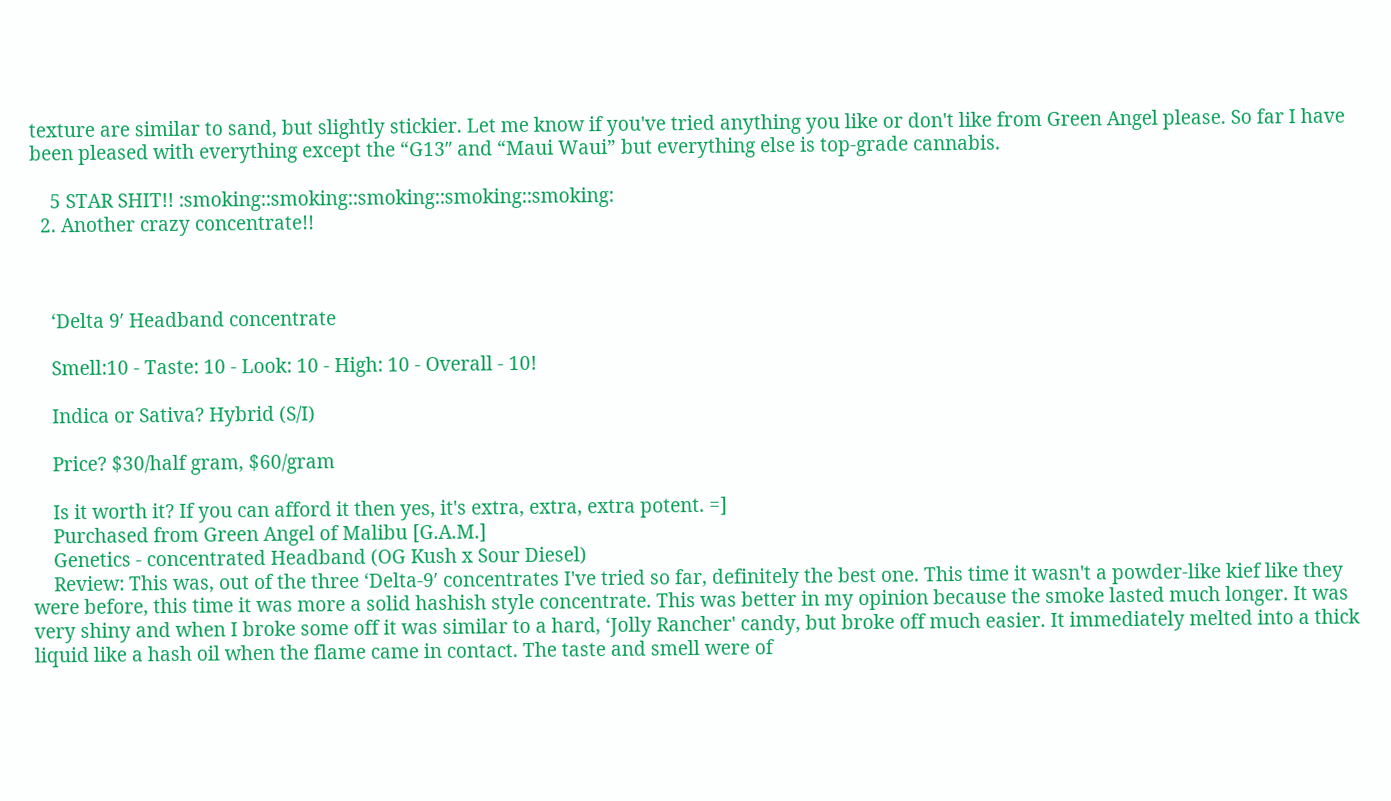texture are similar to sand, but slightly stickier. Let me know if you've tried anything you like or don't like from Green Angel please. So far I have been pleased with everything except the “G13″ and “Maui Waui” but everything else is top-grade cannabis.

    5 STAR SHIT!! :smoking::smoking::smoking::smoking::smoking:
  2. Another crazy concentrate!!



    ‘Delta 9′ Headband concentrate

    Smell:10 - Taste: 10 - Look: 10 - High: 10 - Overall - 10!

    Indica or Sativa? Hybrid (S/I)

    Price? $30/half gram, $60/gram

    Is it worth it? If you can afford it then yes, it's extra, extra, extra potent. =]
    Purchased from Green Angel of Malibu [G.A.M.]
    Genetics - concentrated Headband (OG Kush x Sour Diesel)
    Review: This was, out of the three ‘Delta-9′ concentrates I've tried so far, definitely the best one. This time it wasn't a powder-like kief like they were before, this time it was more a solid hashish style concentrate. This was better in my opinion because the smoke lasted much longer. It was very shiny and when I broke some off it was similar to a hard, ‘Jolly Rancher' candy, but broke off much easier. It immediately melted into a thick liquid like a hash oil when the flame came in contact. The taste and smell were of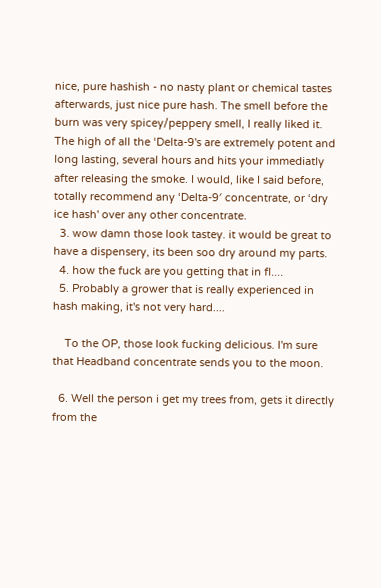nice, pure hashish - no nasty plant or chemical tastes afterwards, just nice pure hash. The smell before the burn was very spicey/peppery smell, I really liked it. The high of all the ‘Delta-9's are extremely potent and long lasting, several hours and hits your immediatly after releasing the smoke. I would, like I said before, totally recommend any ‘Delta-9′ concentrate, or ‘dry ice hash' over any other concentrate.
  3. wow damn those look tastey. it would be great to have a dispensery, its been soo dry around my parts.
  4. how the fuck are you getting that in fl....
  5. Probably a grower that is really experienced in hash making, it's not very hard....

    To the OP, those look fucking delicious. I'm sure that Headband concentrate sends you to the moon.

  6. Well the person i get my trees from, gets it directly from the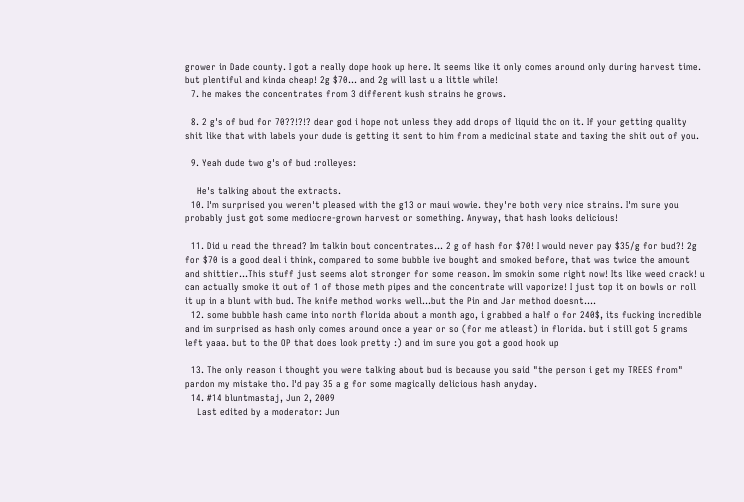grower in Dade county. I got a really dope hook up here. It seems like it only comes around only during harvest time. but plentiful and kinda cheap! 2g $70... and 2g will last u a little while!
  7. he makes the concentrates from 3 different kush strains he grows.

  8. 2 g's of bud for 70??!?!? dear god i hope not unless they add drops of liquid thc on it. If your getting quality shit like that with labels your dude is getting it sent to him from a medicinal state and taxing the shit out of you.

  9. Yeah dude two g's of bud :rolleyes:

    He's talking about the extracts.
  10. I'm surprised you weren't pleased with the g13 or maui wowie. they're both very nice strains. I'm sure you probably just got some mediocre-grown harvest or something. Anyway, that hash looks delicious!

  11. Did u read the thread? Im talkin bout concentrates... 2 g of hash for $70! I would never pay $35/g for bud?! 2g for $70 is a good deal i think, compared to some bubble ive bought and smoked before, that was twice the amount and shittier...This stuff just seems alot stronger for some reason. Im smokin some right now! Its like weed crack! u can actually smoke it out of 1 of those meth pipes and the concentrate will vaporize! I just top it on bowls or roll it up in a blunt with bud. The knife method works well...but the Pin and Jar method doesnt....
  12. some bubble hash came into north florida about a month ago, i grabbed a half o for 240$, its fucking incredible and im surprised as hash only comes around once a year or so (for me atleast) in florida. but i still got 5 grams left yaaa. but to the OP that does look pretty :) and im sure you got a good hook up

  13. The only reason i thought you were talking about bud is because you said "the person i get my TREES from" pardon my mistake tho. I'd pay 35 a g for some magically delicious hash anyday.
  14. #14 bluntmastaj, Jun 2, 2009
    Last edited by a moderator: Jun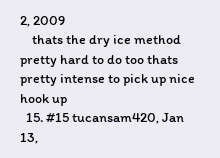2, 2009
    thats the dry ice method pretty hard to do too thats pretty intense to pick up nice hook up
  15. #15 tucansam420, Jan 13,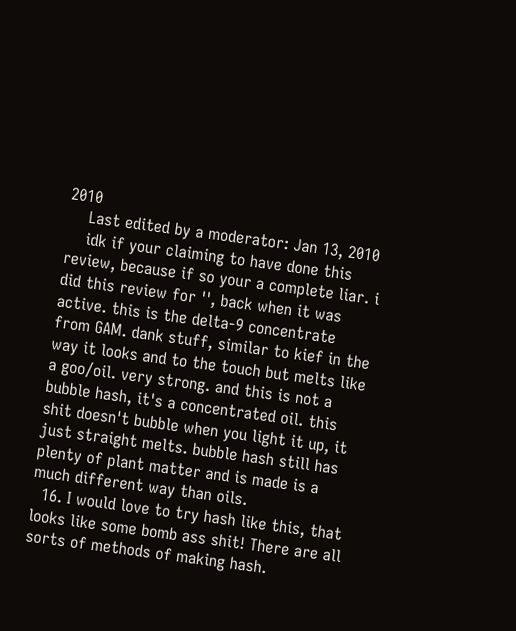2010
    Last edited by a moderator: Jan 13, 2010
    idk if your claiming to have done this review, because if so your a complete liar. i did this review for '', back when it was active. this is the delta-9 concentrate from GAM. dank stuff, similar to kief in the way it looks and to the touch but melts like a goo/oil. very strong. and this is not a bubble hash, it's a concentrated oil. this shit doesn't bubble when you light it up, it just straight melts. bubble hash still has plenty of plant matter and is made is a much different way than oils.
  16. I would love to try hash like this, that looks like some bomb ass shit! There are all sorts of methods of making hash.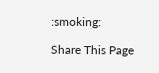:smoking:

Share This Page